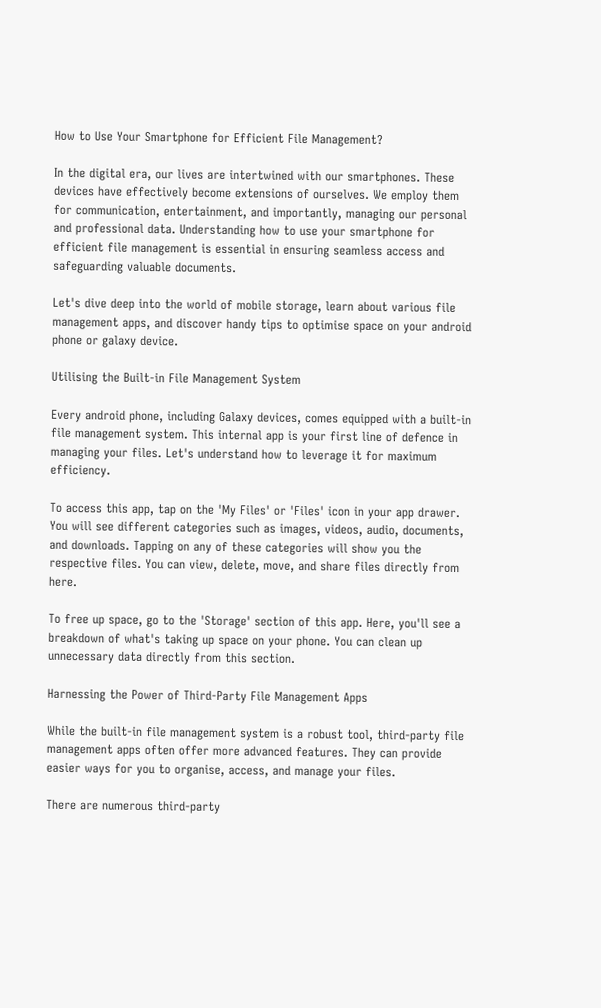How to Use Your Smartphone for Efficient File Management?

In the digital era, our lives are intertwined with our smartphones. These devices have effectively become extensions of ourselves. We employ them for communication, entertainment, and importantly, managing our personal and professional data. Understanding how to use your smartphone for efficient file management is essential in ensuring seamless access and safeguarding valuable documents.

Let's dive deep into the world of mobile storage, learn about various file management apps, and discover handy tips to optimise space on your android phone or galaxy device.

Utilising the Built-in File Management System

Every android phone, including Galaxy devices, comes equipped with a built-in file management system. This internal app is your first line of defence in managing your files. Let's understand how to leverage it for maximum efficiency.

To access this app, tap on the 'My Files' or 'Files' icon in your app drawer. You will see different categories such as images, videos, audio, documents, and downloads. Tapping on any of these categories will show you the respective files. You can view, delete, move, and share files directly from here.

To free up space, go to the 'Storage' section of this app. Here, you'll see a breakdown of what's taking up space on your phone. You can clean up unnecessary data directly from this section.

Harnessing the Power of Third-Party File Management Apps

While the built-in file management system is a robust tool, third-party file management apps often offer more advanced features. They can provide easier ways for you to organise, access, and manage your files.

There are numerous third-party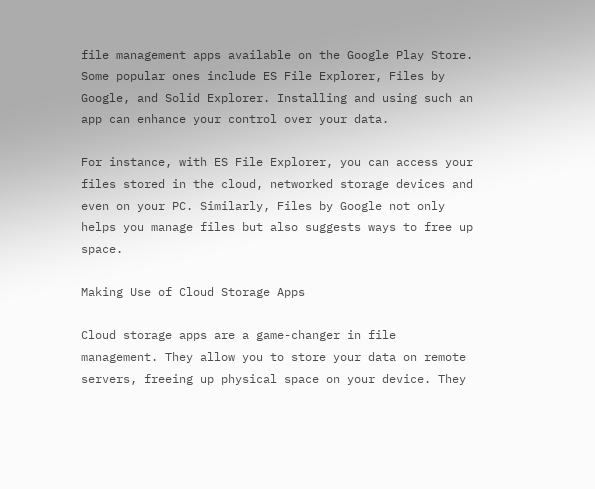file management apps available on the Google Play Store. Some popular ones include ES File Explorer, Files by Google, and Solid Explorer. Installing and using such an app can enhance your control over your data.

For instance, with ES File Explorer, you can access your files stored in the cloud, networked storage devices and even on your PC. Similarly, Files by Google not only helps you manage files but also suggests ways to free up space.

Making Use of Cloud Storage Apps

Cloud storage apps are a game-changer in file management. They allow you to store your data on remote servers, freeing up physical space on your device. They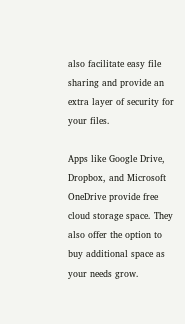also facilitate easy file sharing and provide an extra layer of security for your files.

Apps like Google Drive, Dropbox, and Microsoft OneDrive provide free cloud storage space. They also offer the option to buy additional space as your needs grow.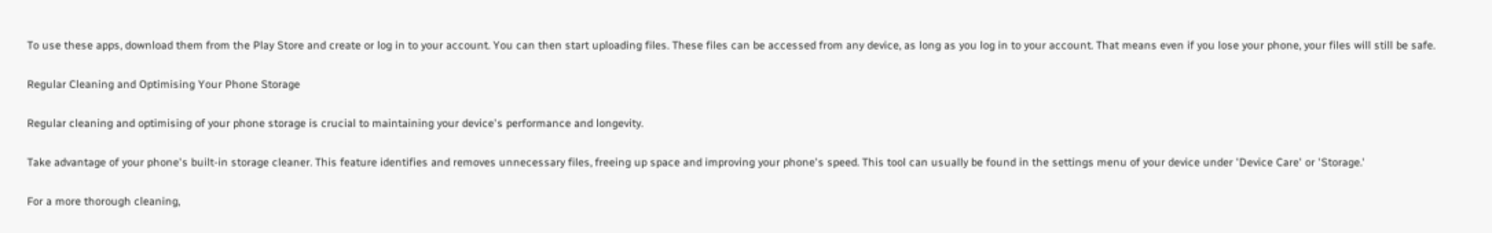To use these apps, download them from the Play Store and create or log in to your account. You can then start uploading files. These files can be accessed from any device, as long as you log in to your account. That means even if you lose your phone, your files will still be safe.

Regular Cleaning and Optimising Your Phone Storage

Regular cleaning and optimising of your phone storage is crucial to maintaining your device's performance and longevity.

Take advantage of your phone's built-in storage cleaner. This feature identifies and removes unnecessary files, freeing up space and improving your phone's speed. This tool can usually be found in the settings menu of your device under 'Device Care' or 'Storage.'

For a more thorough cleaning,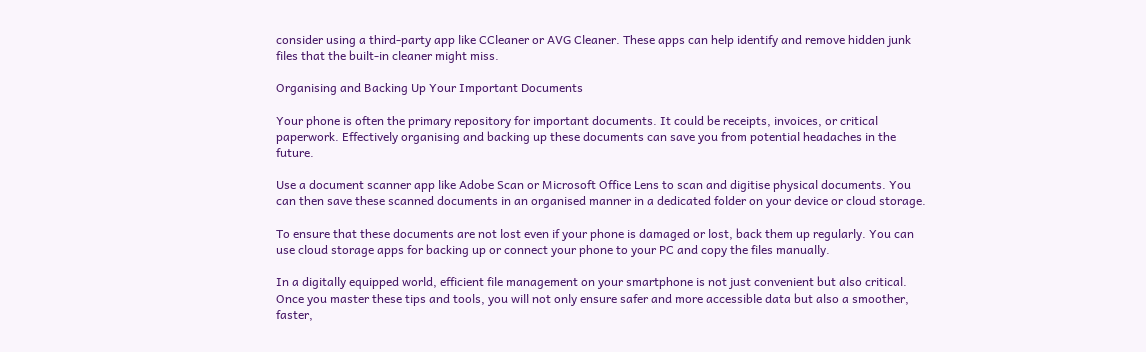consider using a third-party app like CCleaner or AVG Cleaner. These apps can help identify and remove hidden junk files that the built-in cleaner might miss.

Organising and Backing Up Your Important Documents

Your phone is often the primary repository for important documents. It could be receipts, invoices, or critical paperwork. Effectively organising and backing up these documents can save you from potential headaches in the future.

Use a document scanner app like Adobe Scan or Microsoft Office Lens to scan and digitise physical documents. You can then save these scanned documents in an organised manner in a dedicated folder on your device or cloud storage.

To ensure that these documents are not lost even if your phone is damaged or lost, back them up regularly. You can use cloud storage apps for backing up or connect your phone to your PC and copy the files manually.

In a digitally equipped world, efficient file management on your smartphone is not just convenient but also critical. Once you master these tips and tools, you will not only ensure safer and more accessible data but also a smoother, faster,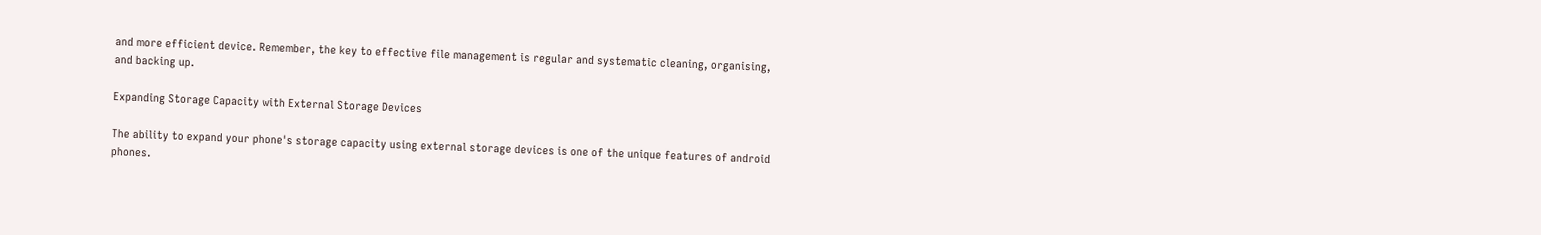and more efficient device. Remember, the key to effective file management is regular and systematic cleaning, organising, and backing up.

Expanding Storage Capacity with External Storage Devices

The ability to expand your phone's storage capacity using external storage devices is one of the unique features of android phones.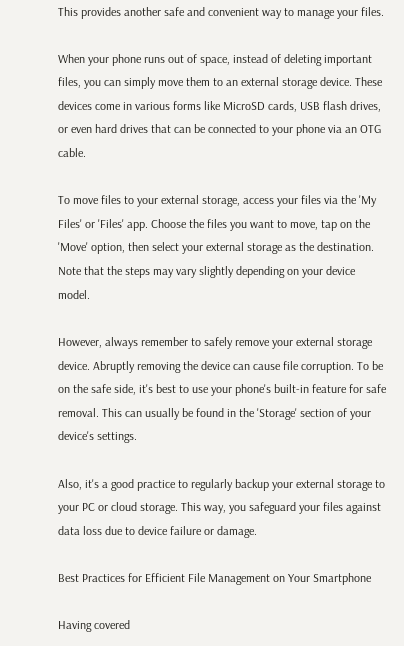This provides another safe and convenient way to manage your files.

When your phone runs out of space, instead of deleting important files, you can simply move them to an external storage device. These devices come in various forms like MicroSD cards, USB flash drives, or even hard drives that can be connected to your phone via an OTG cable.

To move files to your external storage, access your files via the 'My Files' or 'Files' app. Choose the files you want to move, tap on the 'Move' option, then select your external storage as the destination. Note that the steps may vary slightly depending on your device model.

However, always remember to safely remove your external storage device. Abruptly removing the device can cause file corruption. To be on the safe side, it's best to use your phone's built-in feature for safe removal. This can usually be found in the 'Storage' section of your device's settings.

Also, it's a good practice to regularly backup your external storage to your PC or cloud storage. This way, you safeguard your files against data loss due to device failure or damage.

Best Practices for Efficient File Management on Your Smartphone

Having covered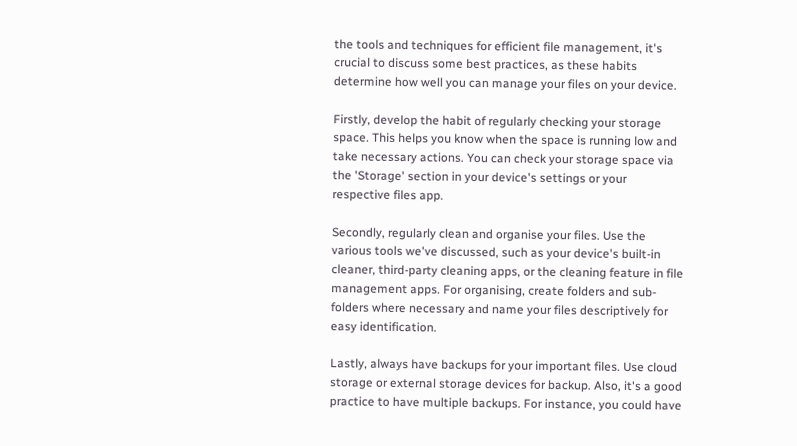the tools and techniques for efficient file management, it's crucial to discuss some best practices, as these habits determine how well you can manage your files on your device.

Firstly, develop the habit of regularly checking your storage space. This helps you know when the space is running low and take necessary actions. You can check your storage space via the 'Storage' section in your device's settings or your respective files app.

Secondly, regularly clean and organise your files. Use the various tools we've discussed, such as your device's built-in cleaner, third-party cleaning apps, or the cleaning feature in file management apps. For organising, create folders and sub-folders where necessary and name your files descriptively for easy identification.

Lastly, always have backups for your important files. Use cloud storage or external storage devices for backup. Also, it's a good practice to have multiple backups. For instance, you could have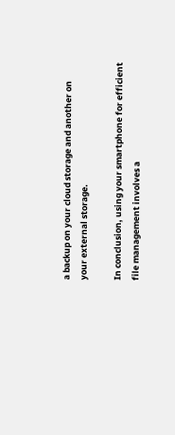a backup on your cloud storage and another on your external storage.

In conclusion, using your smartphone for efficient file management involves a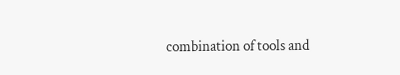combination of tools and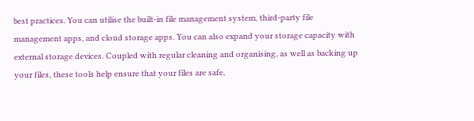best practices. You can utilise the built-in file management system, third-party file management apps, and cloud storage apps. You can also expand your storage capacity with external storage devices. Coupled with regular cleaning and organising, as well as backing up your files, these tools help ensure that your files are safe,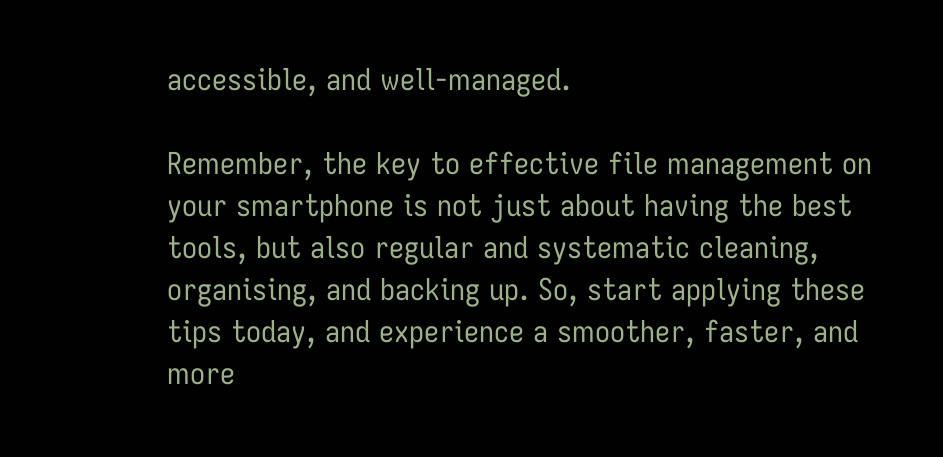accessible, and well-managed.

Remember, the key to effective file management on your smartphone is not just about having the best tools, but also regular and systematic cleaning, organising, and backing up. So, start applying these tips today, and experience a smoother, faster, and more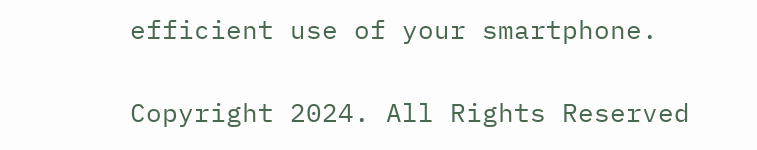efficient use of your smartphone.

Copyright 2024. All Rights Reserved